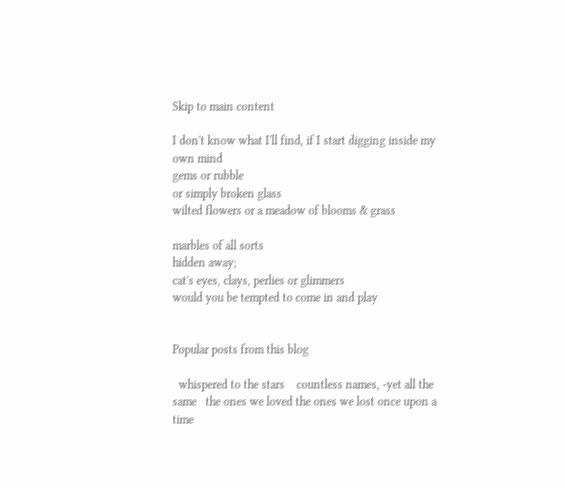Skip to main content

I don't know what I'll find, if I start digging inside my own mind
gems or rubble
or simply broken glass
wilted flowers or a meadow of blooms & grass

marbles of all sorts
hidden away;
cat's eyes, clays, perlies or glimmers
would you be tempted to come in and play


Popular posts from this blog

  whispered to the stars    countless names, -yet all the same   the ones we loved the ones we lost once upon a time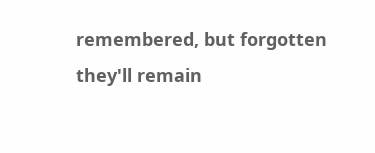remembered, but forgotten they'll remain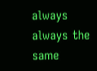always     always the same